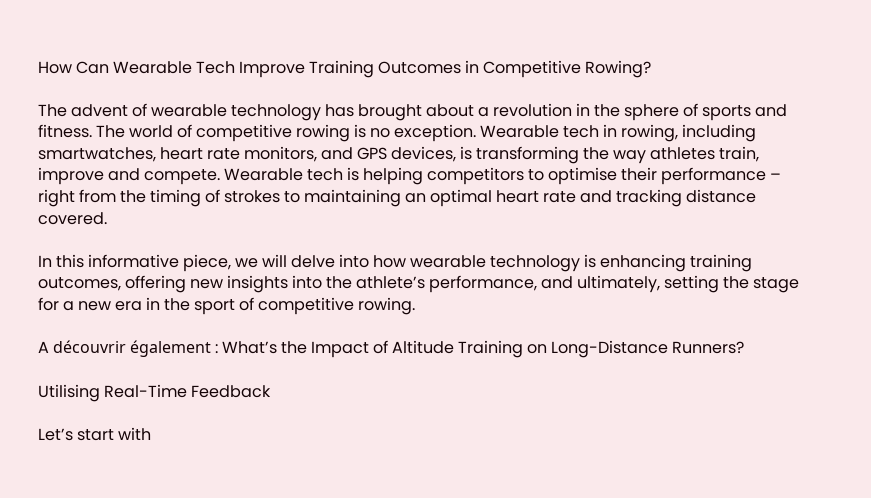How Can Wearable Tech Improve Training Outcomes in Competitive Rowing?

The advent of wearable technology has brought about a revolution in the sphere of sports and fitness. The world of competitive rowing is no exception. Wearable tech in rowing, including smartwatches, heart rate monitors, and GPS devices, is transforming the way athletes train, improve and compete. Wearable tech is helping competitors to optimise their performance – right from the timing of strokes to maintaining an optimal heart rate and tracking distance covered.

In this informative piece, we will delve into how wearable technology is enhancing training outcomes, offering new insights into the athlete’s performance, and ultimately, setting the stage for a new era in the sport of competitive rowing.

A découvrir également : What’s the Impact of Altitude Training on Long-Distance Runners?

Utilising Real-Time Feedback

Let’s start with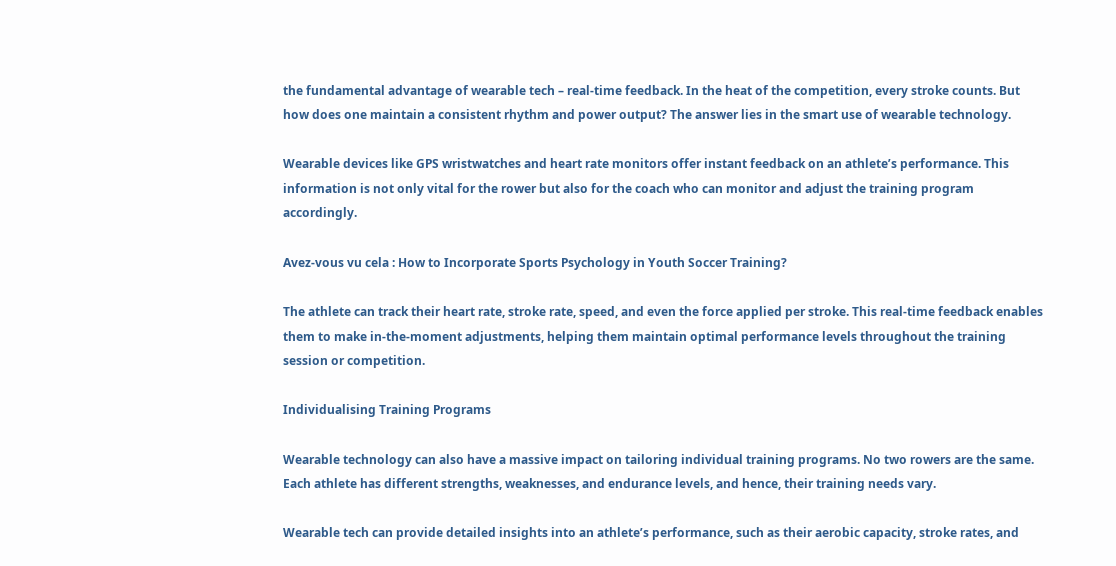the fundamental advantage of wearable tech – real-time feedback. In the heat of the competition, every stroke counts. But how does one maintain a consistent rhythm and power output? The answer lies in the smart use of wearable technology.

Wearable devices like GPS wristwatches and heart rate monitors offer instant feedback on an athlete’s performance. This information is not only vital for the rower but also for the coach who can monitor and adjust the training program accordingly.

Avez-vous vu cela : How to Incorporate Sports Psychology in Youth Soccer Training?

The athlete can track their heart rate, stroke rate, speed, and even the force applied per stroke. This real-time feedback enables them to make in-the-moment adjustments, helping them maintain optimal performance levels throughout the training session or competition.

Individualising Training Programs

Wearable technology can also have a massive impact on tailoring individual training programs. No two rowers are the same. Each athlete has different strengths, weaknesses, and endurance levels, and hence, their training needs vary.

Wearable tech can provide detailed insights into an athlete’s performance, such as their aerobic capacity, stroke rates, and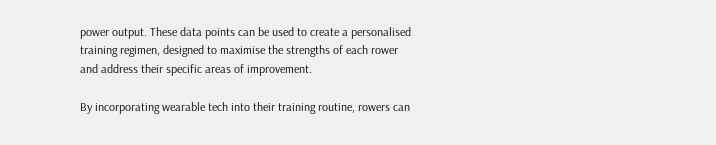power output. These data points can be used to create a personalised training regimen, designed to maximise the strengths of each rower and address their specific areas of improvement.

By incorporating wearable tech into their training routine, rowers can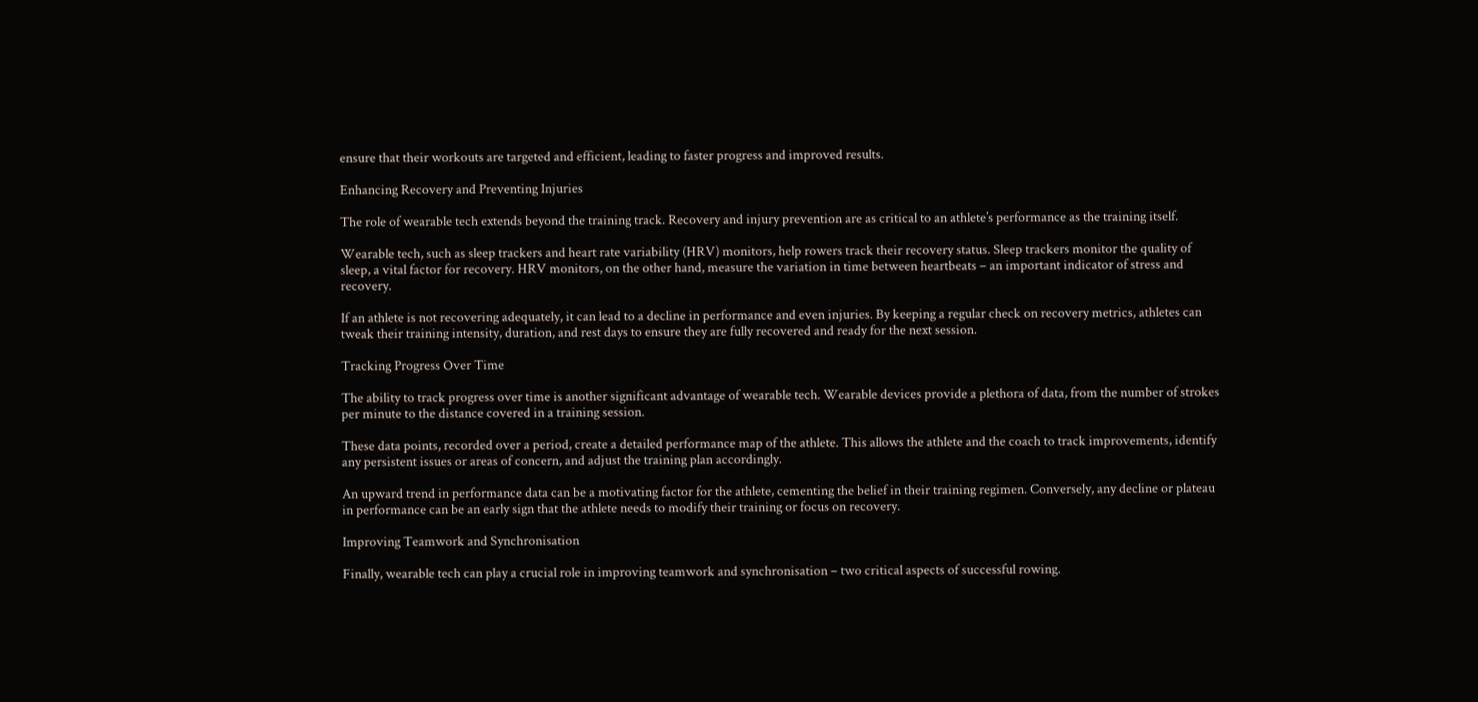ensure that their workouts are targeted and efficient, leading to faster progress and improved results.

Enhancing Recovery and Preventing Injuries

The role of wearable tech extends beyond the training track. Recovery and injury prevention are as critical to an athlete’s performance as the training itself.

Wearable tech, such as sleep trackers and heart rate variability (HRV) monitors, help rowers track their recovery status. Sleep trackers monitor the quality of sleep, a vital factor for recovery. HRV monitors, on the other hand, measure the variation in time between heartbeats – an important indicator of stress and recovery.

If an athlete is not recovering adequately, it can lead to a decline in performance and even injuries. By keeping a regular check on recovery metrics, athletes can tweak their training intensity, duration, and rest days to ensure they are fully recovered and ready for the next session.

Tracking Progress Over Time

The ability to track progress over time is another significant advantage of wearable tech. Wearable devices provide a plethora of data, from the number of strokes per minute to the distance covered in a training session.

These data points, recorded over a period, create a detailed performance map of the athlete. This allows the athlete and the coach to track improvements, identify any persistent issues or areas of concern, and adjust the training plan accordingly.

An upward trend in performance data can be a motivating factor for the athlete, cementing the belief in their training regimen. Conversely, any decline or plateau in performance can be an early sign that the athlete needs to modify their training or focus on recovery.

Improving Teamwork and Synchronisation

Finally, wearable tech can play a crucial role in improving teamwork and synchronisation – two critical aspects of successful rowing.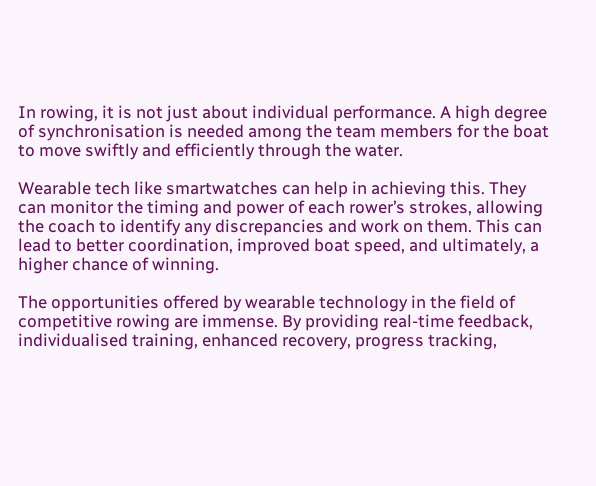In rowing, it is not just about individual performance. A high degree of synchronisation is needed among the team members for the boat to move swiftly and efficiently through the water.

Wearable tech like smartwatches can help in achieving this. They can monitor the timing and power of each rower’s strokes, allowing the coach to identify any discrepancies and work on them. This can lead to better coordination, improved boat speed, and ultimately, a higher chance of winning.

The opportunities offered by wearable technology in the field of competitive rowing are immense. By providing real-time feedback, individualised training, enhanced recovery, progress tracking,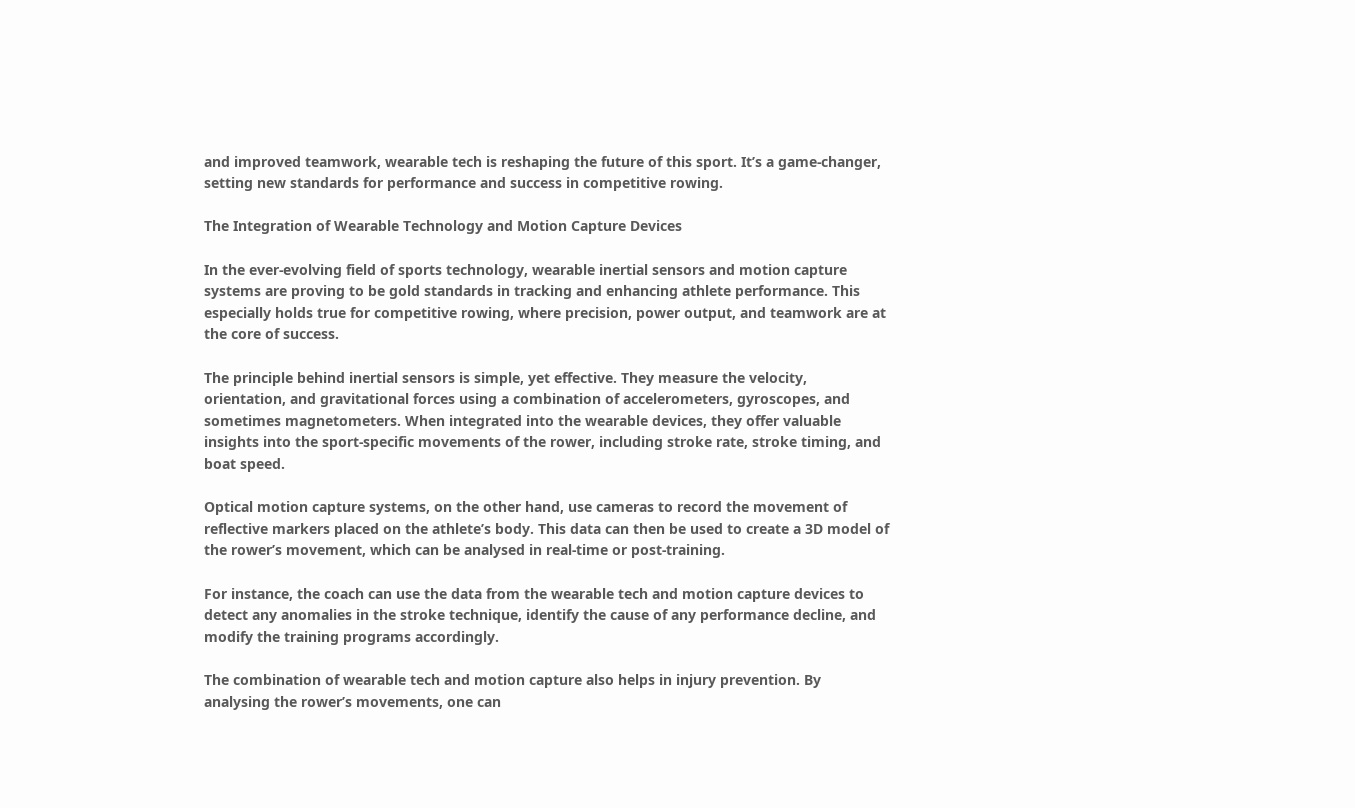and improved teamwork, wearable tech is reshaping the future of this sport. It’s a game-changer, setting new standards for performance and success in competitive rowing.

The Integration of Wearable Technology and Motion Capture Devices

In the ever-evolving field of sports technology, wearable inertial sensors and motion capture systems are proving to be gold standards in tracking and enhancing athlete performance. This especially holds true for competitive rowing, where precision, power output, and teamwork are at the core of success.

The principle behind inertial sensors is simple, yet effective. They measure the velocity, orientation, and gravitational forces using a combination of accelerometers, gyroscopes, and sometimes magnetometers. When integrated into the wearable devices, they offer valuable insights into the sport-specific movements of the rower, including stroke rate, stroke timing, and boat speed.

Optical motion capture systems, on the other hand, use cameras to record the movement of reflective markers placed on the athlete’s body. This data can then be used to create a 3D model of the rower’s movement, which can be analysed in real-time or post-training.

For instance, the coach can use the data from the wearable tech and motion capture devices to detect any anomalies in the stroke technique, identify the cause of any performance decline, and modify the training programs accordingly.

The combination of wearable tech and motion capture also helps in injury prevention. By analysing the rower’s movements, one can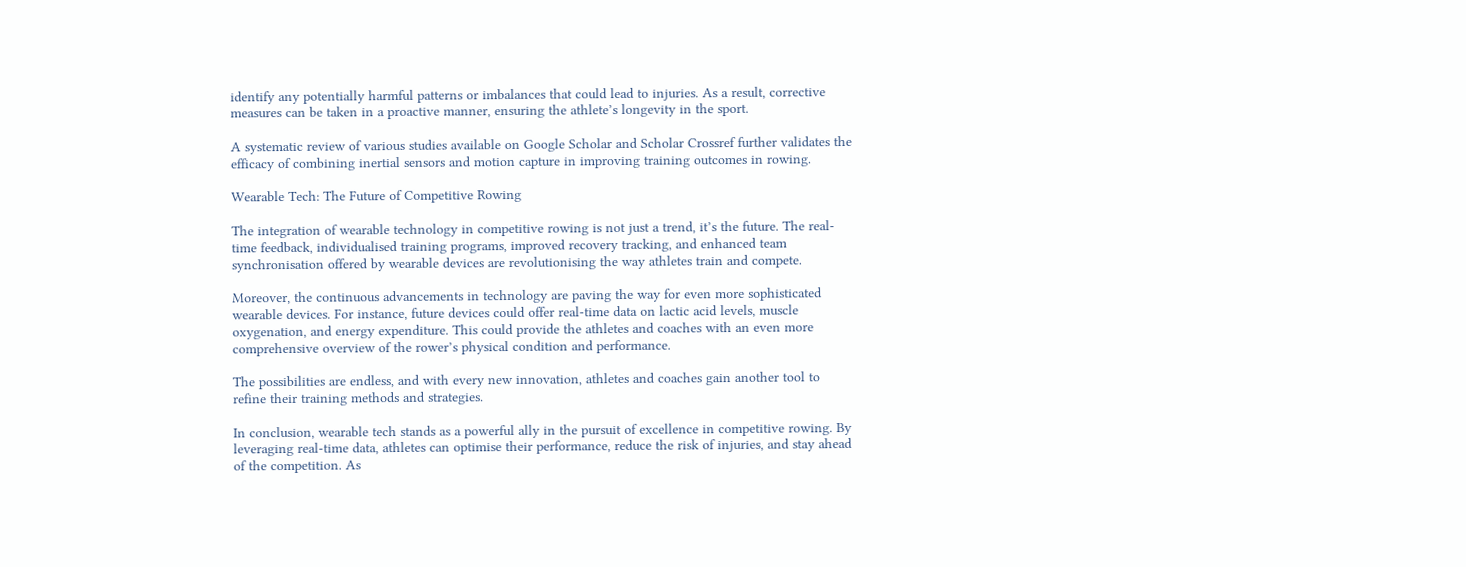identify any potentially harmful patterns or imbalances that could lead to injuries. As a result, corrective measures can be taken in a proactive manner, ensuring the athlete’s longevity in the sport.

A systematic review of various studies available on Google Scholar and Scholar Crossref further validates the efficacy of combining inertial sensors and motion capture in improving training outcomes in rowing.

Wearable Tech: The Future of Competitive Rowing

The integration of wearable technology in competitive rowing is not just a trend, it’s the future. The real-time feedback, individualised training programs, improved recovery tracking, and enhanced team synchronisation offered by wearable devices are revolutionising the way athletes train and compete.

Moreover, the continuous advancements in technology are paving the way for even more sophisticated wearable devices. For instance, future devices could offer real-time data on lactic acid levels, muscle oxygenation, and energy expenditure. This could provide the athletes and coaches with an even more comprehensive overview of the rower’s physical condition and performance.

The possibilities are endless, and with every new innovation, athletes and coaches gain another tool to refine their training methods and strategies.

In conclusion, wearable tech stands as a powerful ally in the pursuit of excellence in competitive rowing. By leveraging real-time data, athletes can optimise their performance, reduce the risk of injuries, and stay ahead of the competition. As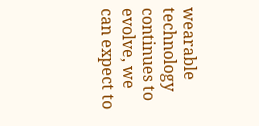wearable technology continues to evolve, we can expect to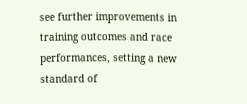see further improvements in training outcomes and race performances, setting a new standard of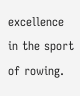excellence in the sport of rowing.